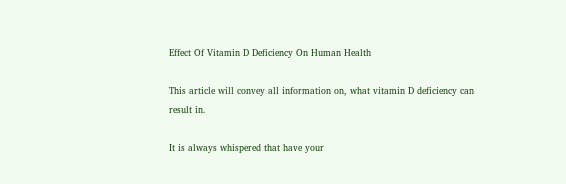Effect Of Vitamin D Deficiency On Human Health

This article will convey all information on, what vitamin D deficiency can result in.

It is always whispered that have your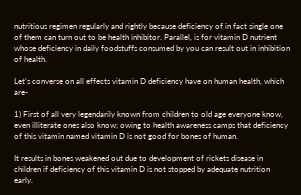nutritious regimen regularly and rightly because deficiency of in fact single one of them can turn out to be health inhibitor. Parallel, is for vitamin D nutrient whose deficiency in daily foodstuffs consumed by you can result out in inhibition of health.

Let's converse on all effects vitamin D deficiency have on human health, which are-

1) First of all very legendarily known from children to old age everyone know, even illiterate ones also know; owing to health awareness camps that deficiency of this vitamin named vitamin D is not good for bones of human.

It results in bones weakened out due to development of rickets disease in children if deficiency of this vitamin D is not stopped by adequate nutrition early.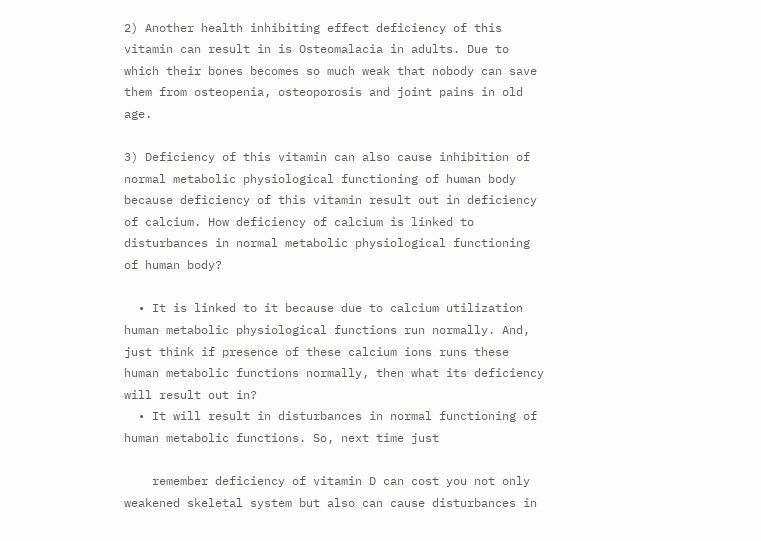2) Another health inhibiting effect deficiency of this vitamin can result in is Osteomalacia in adults. Due to which their bones becomes so much weak that nobody can save them from osteopenia, osteoporosis and joint pains in old age.

3) Deficiency of this vitamin can also cause inhibition of normal metabolic physiological functioning of human body because deficiency of this vitamin result out in deficiency of calcium. How deficiency of calcium is linked to disturbances in normal metabolic physiological functioning of human body?

  • It is linked to it because due to calcium utilization human metabolic physiological functions run normally. And, just think if presence of these calcium ions runs these human metabolic functions normally, then what its deficiency will result out in?
  • It will result in disturbances in normal functioning of human metabolic functions. So, next time just

    remember deficiency of vitamin D can cost you not only weakened skeletal system but also can cause disturbances in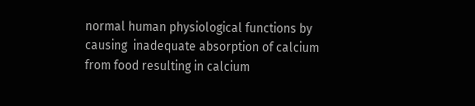normal human physiological functions by causing  inadequate absorption of calcium from food resulting in calcium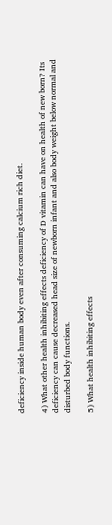deficiency inside human body even after consuming calcium rich diet.

4) What other health inhibiting effects deficiency of D vitamin can have on health of new born? Its deficiency can cause decreased head size of newborn infant and also body weight below normal and disturbed body functions.

5) What health inhibiting effects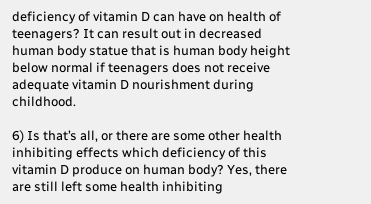deficiency of vitamin D can have on health of teenagers? It can result out in decreased human body statue that is human body height below normal if teenagers does not receive adequate vitamin D nourishment during childhood.

6) Is that’s all, or there are some other health inhibiting effects which deficiency of this vitamin D produce on human body? Yes, there are still left some health inhibiting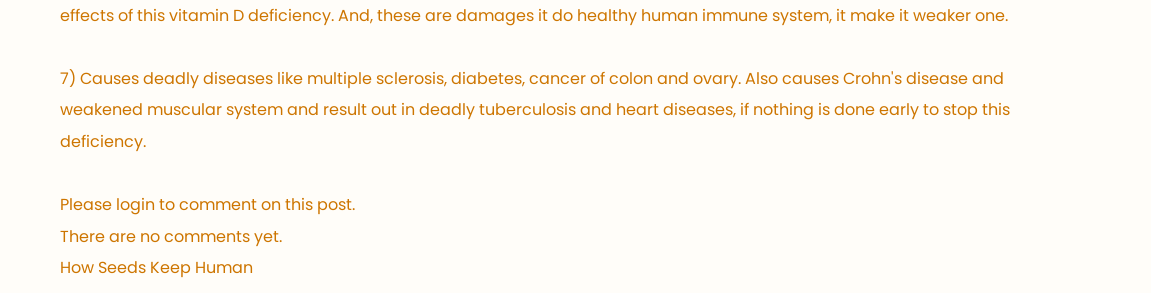effects of this vitamin D deficiency. And, these are damages it do healthy human immune system, it make it weaker one.

7) Causes deadly diseases like multiple sclerosis, diabetes, cancer of colon and ovary. Also causes Crohn's disease and weakened muscular system and result out in deadly tuberculosis and heart diseases, if nothing is done early to stop this deficiency.

Please login to comment on this post.
There are no comments yet.
How Seeds Keep Human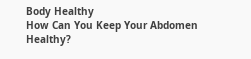Body Healthy
How Can You Keep Your Abdomen Healthy?